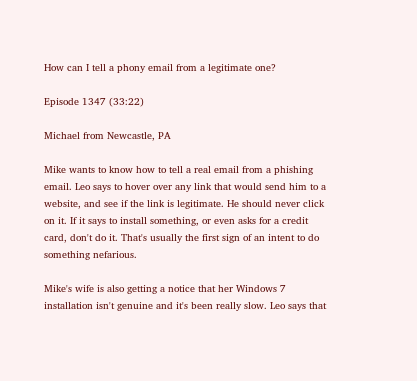How can I tell a phony email from a legitimate one?

Episode 1347 (33:22)

Michael from Newcastle, PA

Mike wants to know how to tell a real email from a phishing email. Leo says to hover over any link that would send him to a website, and see if the link is legitimate. He should never click on it. If it says to install something, or even asks for a credit card, don't do it. That's usually the first sign of an intent to do something nefarious.

Mike's wife is also getting a notice that her Windows 7 installation isn't genuine and it's been really slow. Leo says that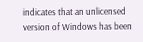indicates that an unlicensed version of Windows has been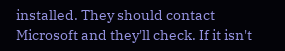installed. They should contact Microsoft and they'll check. If it isn't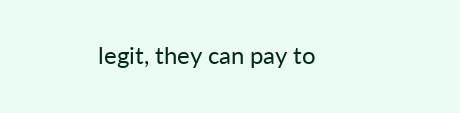legit, they can pay to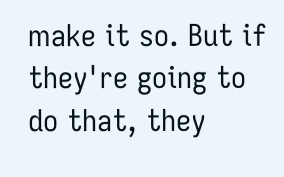make it so. But if they're going to do that, they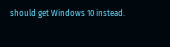should get Windows 10 instead.